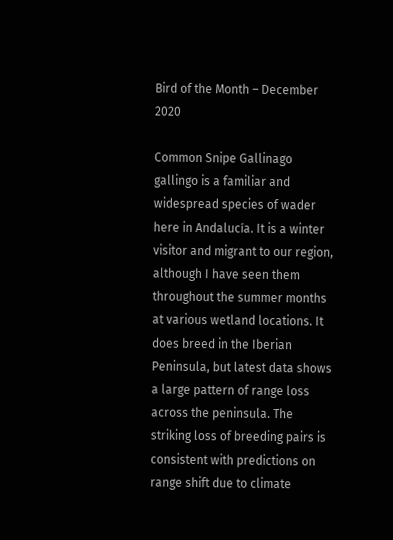Bird of the Month – December 2020

Common Snipe Gallinago gallingo is a familiar and widespread species of wader here in Andalucía. It is a winter visitor and migrant to our region, although I have seen them throughout the summer months at various wetland locations. It does breed in the Iberian Peninsula, but latest data shows a large pattern of range loss across the peninsula. The striking loss of breeding pairs is consistent with predictions on range shift due to climate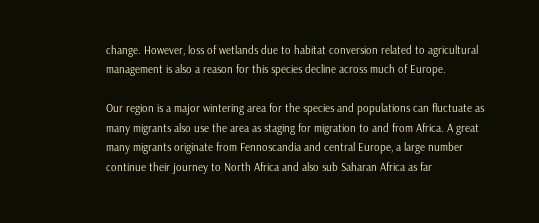change. However, loss of wetlands due to habitat conversion related to agricultural management is also a reason for this species decline across much of Europe.

Our region is a major wintering area for the species and populations can fluctuate as many migrants also use the area as staging for migration to and from Africa. A great many migrants originate from Fennoscandia and central Europe, a large number continue their journey to North Africa and also sub Saharan Africa as far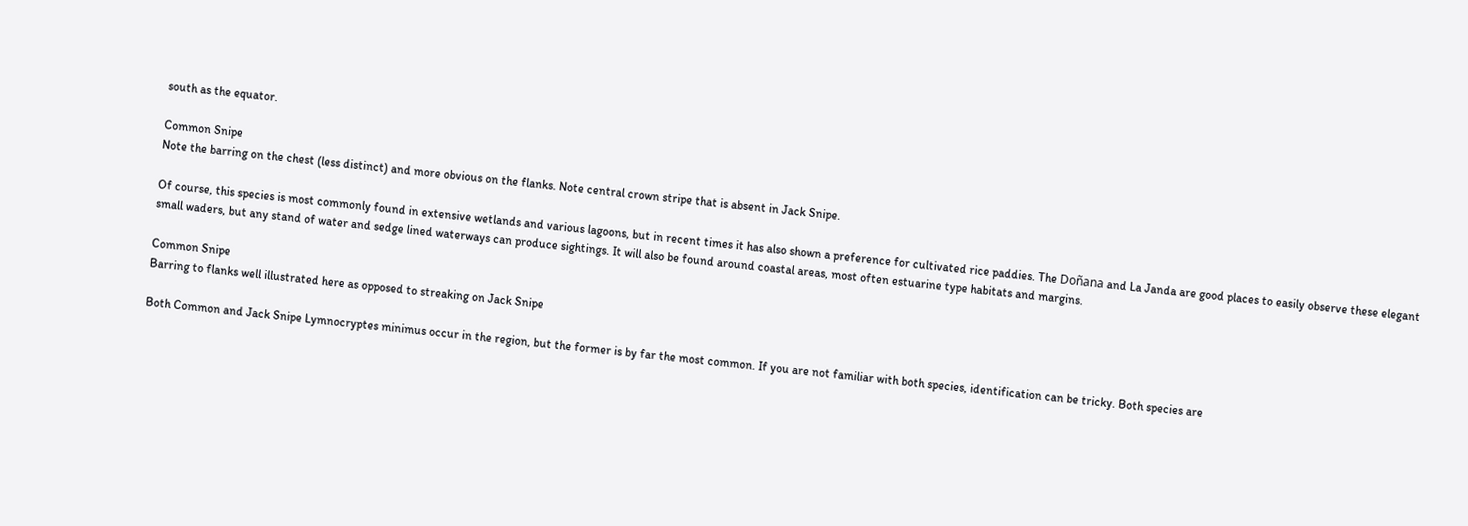south as the equator.

Common Snipe
Note the barring on the chest (less distinct) and more obvious on the flanks. Note central crown stripe that is absent in Jack Snipe.

Of course, this species is most commonly found in extensive wetlands and various lagoons, but in recent times it has also shown a preference for cultivated rice paddies. The Doñana and La Janda are good places to easily observe these elegant small waders, but any stand of water and sedge lined waterways can produce sightings. It will also be found around coastal areas, most often estuarine type habitats and margins.

Common Snipe
Barring to flanks well illustrated here as opposed to streaking on Jack Snipe

Both Common and Jack Snipe Lymnocryptes minimus occur in the region, but the former is by far the most common. If you are not familiar with both species, identification can be tricky. Both species are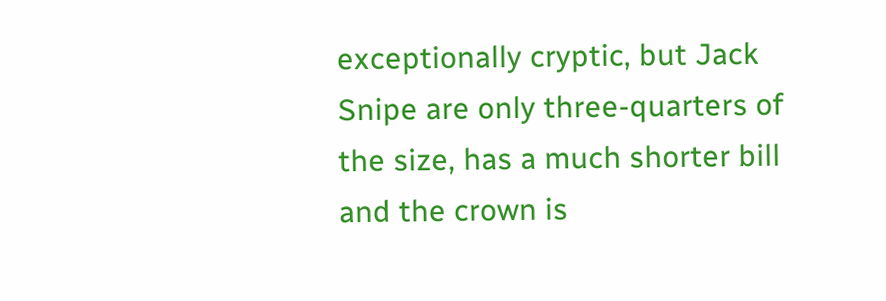exceptionally cryptic, but Jack Snipe are only three-quarters of the size, has a much shorter bill and the crown is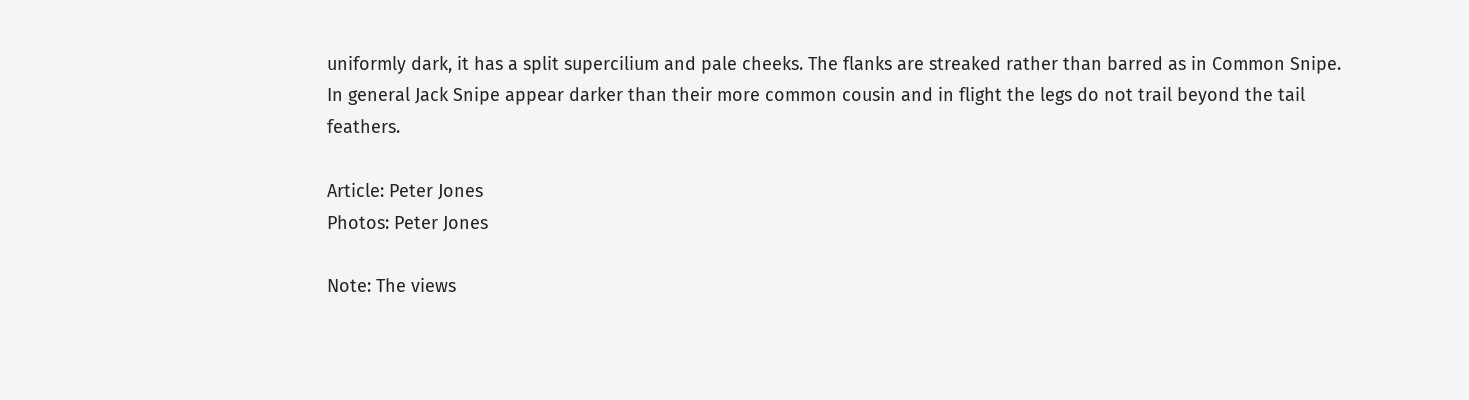uniformly dark, it has a split supercilium and pale cheeks. The flanks are streaked rather than barred as in Common Snipe. In general Jack Snipe appear darker than their more common cousin and in flight the legs do not trail beyond the tail feathers.

Article: Peter Jones
Photos: Peter Jones

Note: The views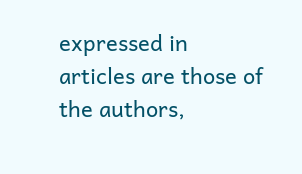expressed in articles are those of the authors,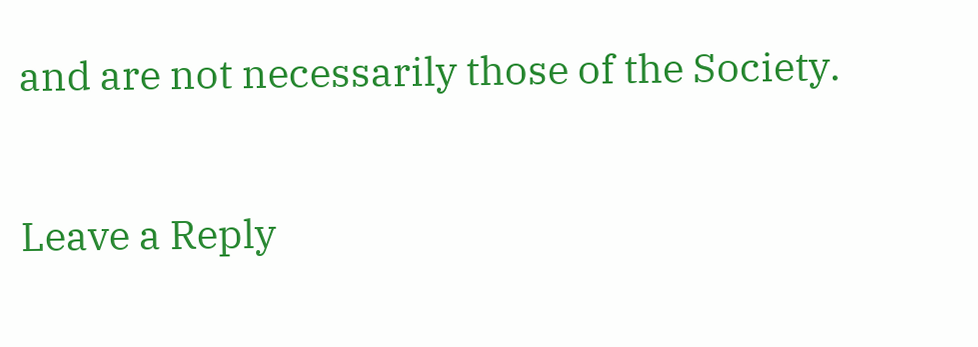and are not necessarily those of the Society.

Leave a Reply